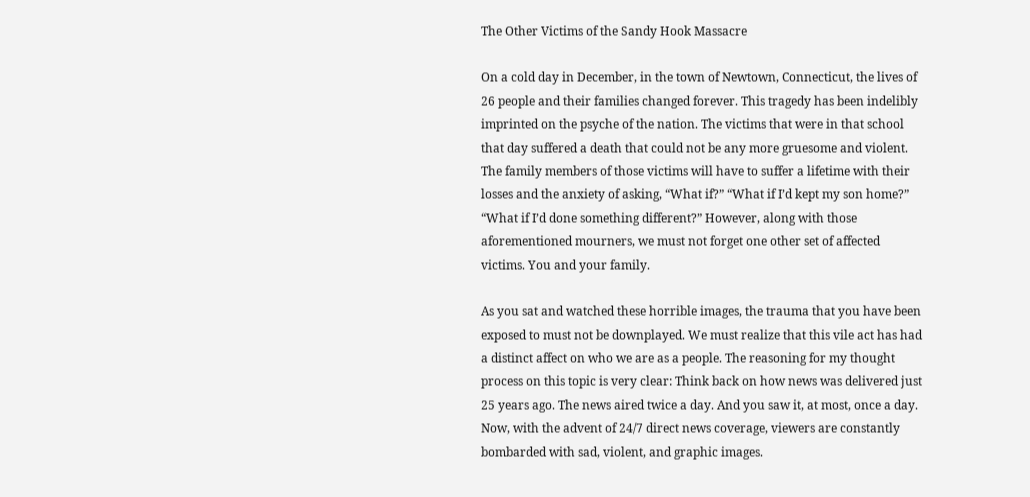The Other Victims of the Sandy Hook Massacre

On a cold day in December, in the town of Newtown, Connecticut, the lives of 26 people and their families changed forever. This tragedy has been indelibly imprinted on the psyche of the nation. The victims that were in that school that day suffered a death that could not be any more gruesome and violent. The family members of those victims will have to suffer a lifetime with their losses and the anxiety of asking, “What if?” “What if I’d kept my son home?” “What if I’d done something different?” However, along with those aforementioned mourners, we must not forget one other set of affected victims. You and your family.

As you sat and watched these horrible images, the trauma that you have been exposed to must not be downplayed. We must realize that this vile act has had a distinct affect on who we are as a people. The reasoning for my thought process on this topic is very clear: Think back on how news was delivered just 25 years ago. The news aired twice a day. And you saw it, at most, once a day. Now, with the advent of 24/7 direct news coverage, viewers are constantly bombarded with sad, violent, and graphic images.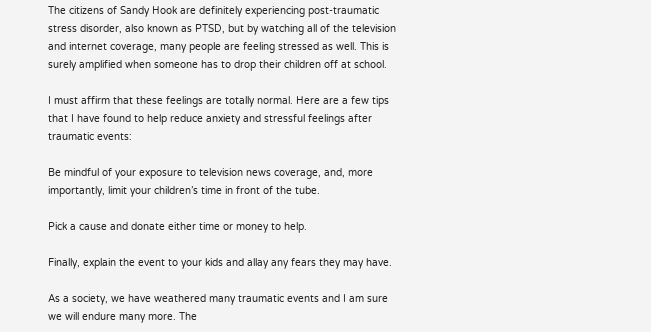The citizens of Sandy Hook are definitely experiencing post-traumatic stress disorder, also known as PTSD, but by watching all of the television and internet coverage, many people are feeling stressed as well. This is surely amplified when someone has to drop their children off at school.

I must affirm that these feelings are totally normal. Here are a few tips that I have found to help reduce anxiety and stressful feelings after traumatic events:

Be mindful of your exposure to television news coverage, and, more importantly, limit your children’s time in front of the tube.

Pick a cause and donate either time or money to help.

Finally, explain the event to your kids and allay any fears they may have.

As a society, we have weathered many traumatic events and I am sure we will endure many more. The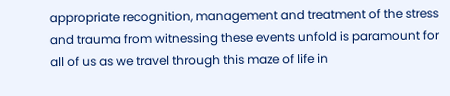appropriate recognition, management and treatment of the stress and trauma from witnessing these events unfold is paramount for all of us as we travel through this maze of life in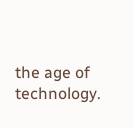the age of technology.